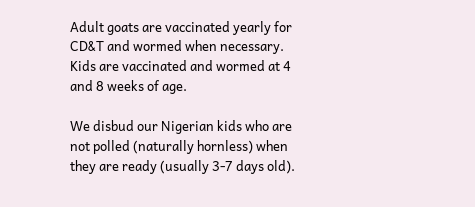Adult goats are vaccinated yearly for CD&T and wormed when necessary.
Kids are vaccinated and wormed at 4 and 8 weeks of age.

We disbud our Nigerian kids who are not polled (naturally hornless) when they are ready (usually 3-7 days old).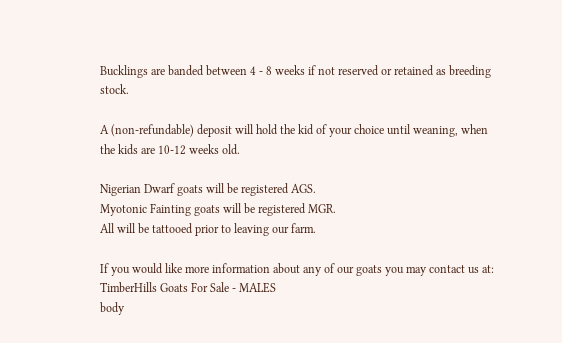Bucklings are banded between 4 - 8 weeks if not reserved or retained as breeding stock.

A (non-refundable) deposit will hold the kid of your choice until weaning, when the kids are 10-12 weeks old.

Nigerian Dwarf goats will be registered AGS.
Myotonic Fainting goats will be registered MGR.
All will be tattooed prior to leaving our farm.

If you would like more information about any of our goats you may contact us at:
TimberHills Goats For Sale - MALES
body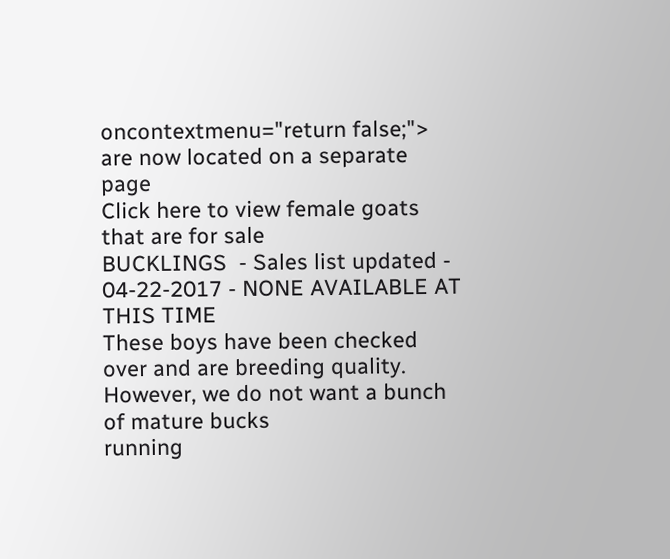oncontextmenu="return false;">
are now located on a separate page
Click here to view female goats that are for sale
BUCKLINGS  - Sales list updated - 04-22-2017 - NONE AVAILABLE AT THIS TIME
These boys have been checked over and are breeding quality.  However, we do not want a bunch of mature bucks
running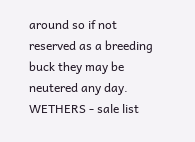around so if not reserved as a breeding buck they may be neutered any day.
WETHERS - sale list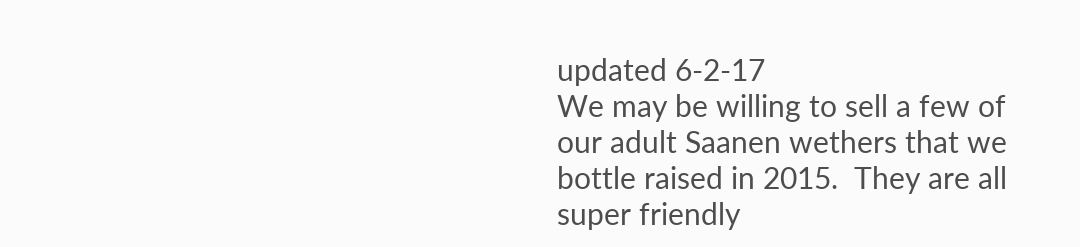updated 6-2-17
We may be willing to sell a few of our adult Saanen wethers that we bottle raised in 2015.  They are all
super friendly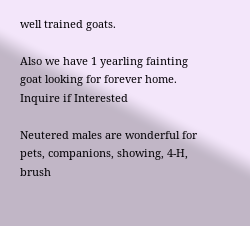well trained goats.

Also we have 1 yearling fainting goat looking for forever home.  Inquire if Interested

Neutered males are wonderful for pets, companions, showing, 4-H, brush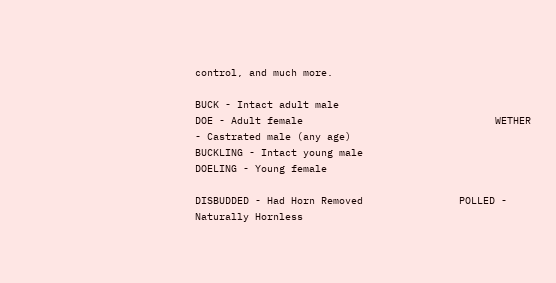control, and much more.

BUCK - Intact adult male                                   DOE - Adult female                                WETHER - Castrated male (any age)
BUCKLING - Intact young male                        DOELING - Young female

DISBUDDED - Had Horn Removed                POLLED - Naturally Hornless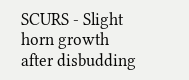SCURS - Slight horn growth after disbudding